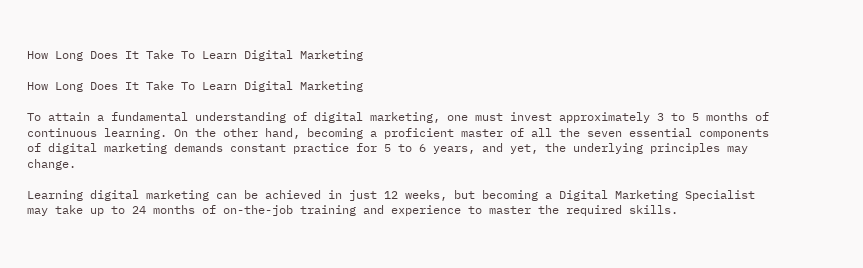How Long Does It Take To Learn Digital Marketing

How Long Does It Take To Learn Digital Marketing

To attain a fundamental understanding of digital marketing, one must invest approximately 3 to 5 months of continuous learning. On the other hand, becoming a proficient master of all the seven essential components of digital marketing demands constant practice for 5 to 6 years, and yet, the underlying principles may change.

Learning digital marketing can be achieved in just 12 weeks, but becoming a Digital Marketing Specialist may take up to 24 months of on-the-job training and experience to master the required skills.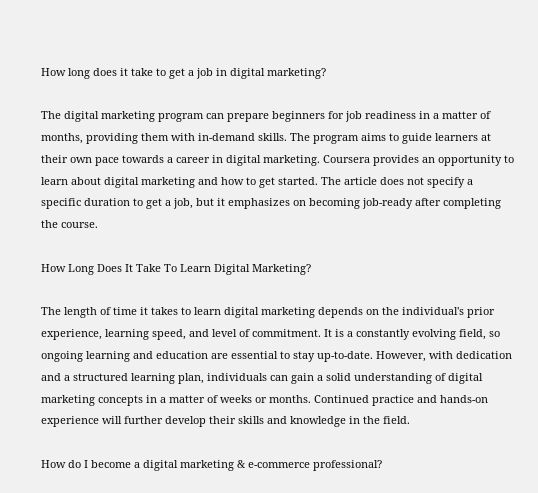How long does it take to get a job in digital marketing?

The digital marketing program can prepare beginners for job readiness in a matter of months, providing them with in-demand skills. The program aims to guide learners at their own pace towards a career in digital marketing. Coursera provides an opportunity to learn about digital marketing and how to get started. The article does not specify a specific duration to get a job, but it emphasizes on becoming job-ready after completing the course.

How Long Does It Take To Learn Digital Marketing?

The length of time it takes to learn digital marketing depends on the individual's prior experience, learning speed, and level of commitment. It is a constantly evolving field, so ongoing learning and education are essential to stay up-to-date. However, with dedication and a structured learning plan, individuals can gain a solid understanding of digital marketing concepts in a matter of weeks or months. Continued practice and hands-on experience will further develop their skills and knowledge in the field.

How do I become a digital marketing & e-commerce professional?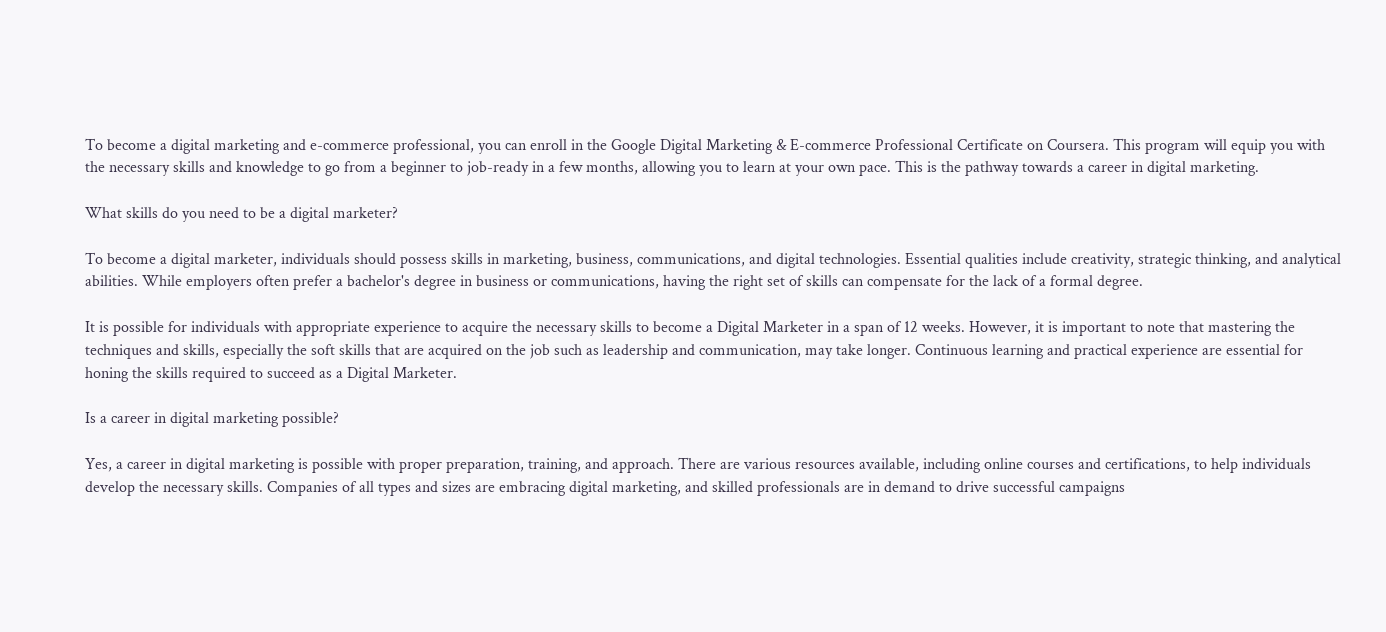To become a digital marketing and e-commerce professional, you can enroll in the Google Digital Marketing & E-commerce Professional Certificate on Coursera. This program will equip you with the necessary skills and knowledge to go from a beginner to job-ready in a few months, allowing you to learn at your own pace. This is the pathway towards a career in digital marketing.

What skills do you need to be a digital marketer?

To become a digital marketer, individuals should possess skills in marketing, business, communications, and digital technologies. Essential qualities include creativity, strategic thinking, and analytical abilities. While employers often prefer a bachelor's degree in business or communications, having the right set of skills can compensate for the lack of a formal degree.

It is possible for individuals with appropriate experience to acquire the necessary skills to become a Digital Marketer in a span of 12 weeks. However, it is important to note that mastering the techniques and skills, especially the soft skills that are acquired on the job such as leadership and communication, may take longer. Continuous learning and practical experience are essential for honing the skills required to succeed as a Digital Marketer.

Is a career in digital marketing possible?

Yes, a career in digital marketing is possible with proper preparation, training, and approach. There are various resources available, including online courses and certifications, to help individuals develop the necessary skills. Companies of all types and sizes are embracing digital marketing, and skilled professionals are in demand to drive successful campaigns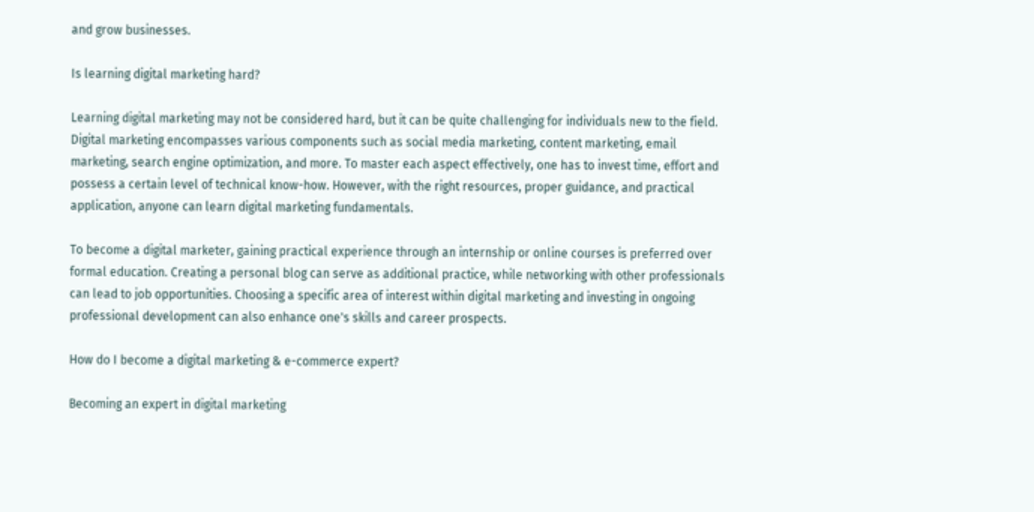and grow businesses.

Is learning digital marketing hard?

Learning digital marketing may not be considered hard, but it can be quite challenging for individuals new to the field. Digital marketing encompasses various components such as social media marketing, content marketing, email marketing, search engine optimization, and more. To master each aspect effectively, one has to invest time, effort and possess a certain level of technical know-how. However, with the right resources, proper guidance, and practical application, anyone can learn digital marketing fundamentals.

To become a digital marketer, gaining practical experience through an internship or online courses is preferred over formal education. Creating a personal blog can serve as additional practice, while networking with other professionals can lead to job opportunities. Choosing a specific area of interest within digital marketing and investing in ongoing professional development can also enhance one's skills and career prospects.

How do I become a digital marketing & e-commerce expert?

Becoming an expert in digital marketing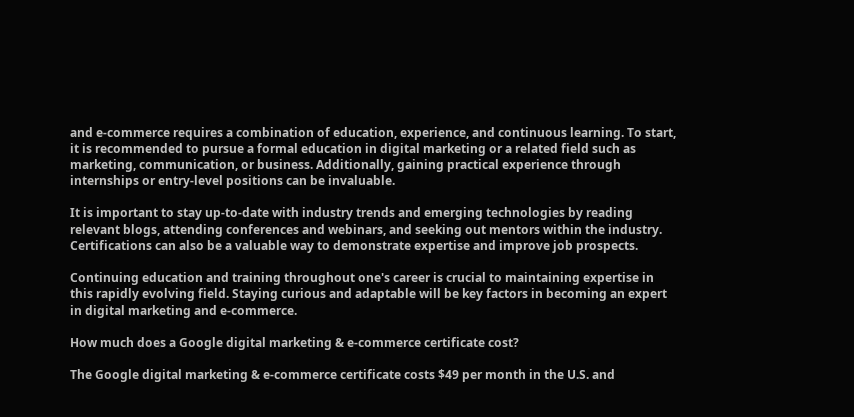and e-commerce requires a combination of education, experience, and continuous learning. To start, it is recommended to pursue a formal education in digital marketing or a related field such as marketing, communication, or business. Additionally, gaining practical experience through internships or entry-level positions can be invaluable.

It is important to stay up-to-date with industry trends and emerging technologies by reading relevant blogs, attending conferences and webinars, and seeking out mentors within the industry. Certifications can also be a valuable way to demonstrate expertise and improve job prospects.

Continuing education and training throughout one's career is crucial to maintaining expertise in this rapidly evolving field. Staying curious and adaptable will be key factors in becoming an expert in digital marketing and e-commerce.

How much does a Google digital marketing & e-commerce certificate cost?

The Google digital marketing & e-commerce certificate costs $49 per month in the U.S. and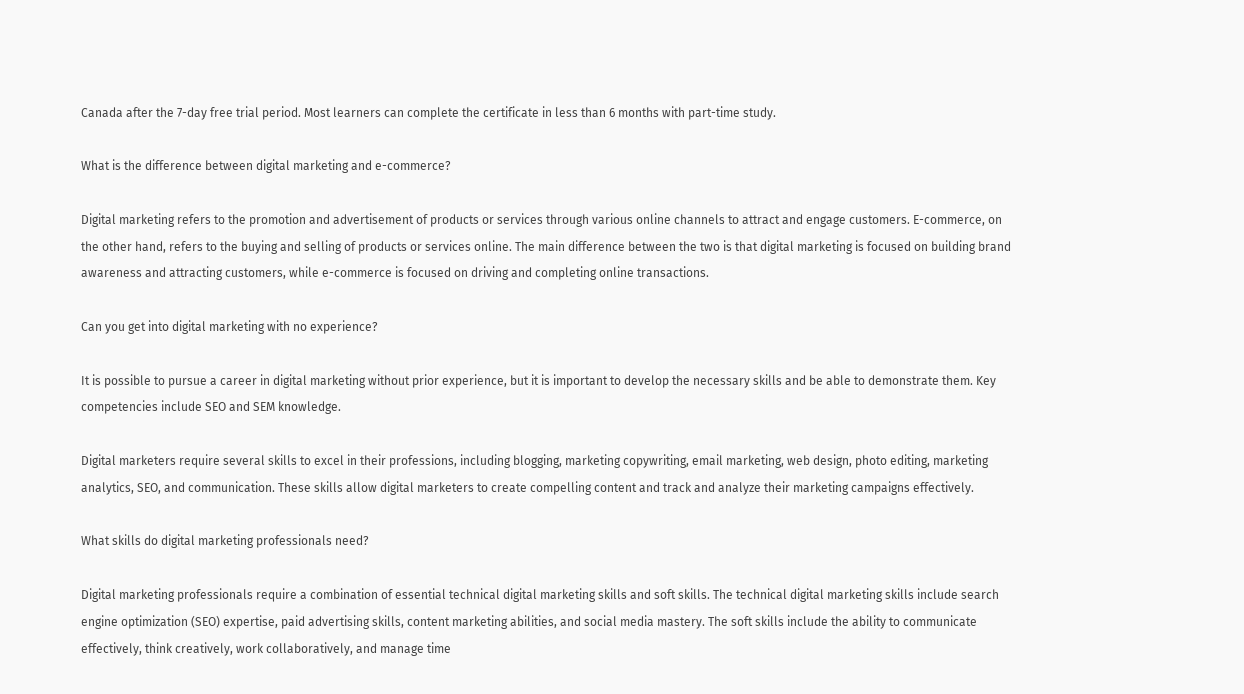Canada after the 7-day free trial period. Most learners can complete the certificate in less than 6 months with part-time study.

What is the difference between digital marketing and e-commerce?

Digital marketing refers to the promotion and advertisement of products or services through various online channels to attract and engage customers. E-commerce, on the other hand, refers to the buying and selling of products or services online. The main difference between the two is that digital marketing is focused on building brand awareness and attracting customers, while e-commerce is focused on driving and completing online transactions.

Can you get into digital marketing with no experience?

It is possible to pursue a career in digital marketing without prior experience, but it is important to develop the necessary skills and be able to demonstrate them. Key competencies include SEO and SEM knowledge.

Digital marketers require several skills to excel in their professions, including blogging, marketing copywriting, email marketing, web design, photo editing, marketing analytics, SEO, and communication. These skills allow digital marketers to create compelling content and track and analyze their marketing campaigns effectively.

What skills do digital marketing professionals need?

Digital marketing professionals require a combination of essential technical digital marketing skills and soft skills. The technical digital marketing skills include search engine optimization (SEO) expertise, paid advertising skills, content marketing abilities, and social media mastery. The soft skills include the ability to communicate effectively, think creatively, work collaboratively, and manage time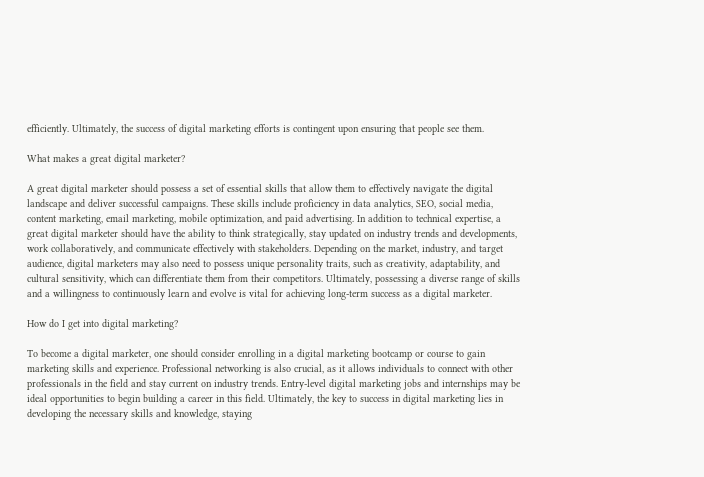efficiently. Ultimately, the success of digital marketing efforts is contingent upon ensuring that people see them.

What makes a great digital marketer?

A great digital marketer should possess a set of essential skills that allow them to effectively navigate the digital landscape and deliver successful campaigns. These skills include proficiency in data analytics, SEO, social media, content marketing, email marketing, mobile optimization, and paid advertising. In addition to technical expertise, a great digital marketer should have the ability to think strategically, stay updated on industry trends and developments, work collaboratively, and communicate effectively with stakeholders. Depending on the market, industry, and target audience, digital marketers may also need to possess unique personality traits, such as creativity, adaptability, and cultural sensitivity, which can differentiate them from their competitors. Ultimately, possessing a diverse range of skills and a willingness to continuously learn and evolve is vital for achieving long-term success as a digital marketer.

How do I get into digital marketing?

To become a digital marketer, one should consider enrolling in a digital marketing bootcamp or course to gain marketing skills and experience. Professional networking is also crucial, as it allows individuals to connect with other professionals in the field and stay current on industry trends. Entry-level digital marketing jobs and internships may be ideal opportunities to begin building a career in this field. Ultimately, the key to success in digital marketing lies in developing the necessary skills and knowledge, staying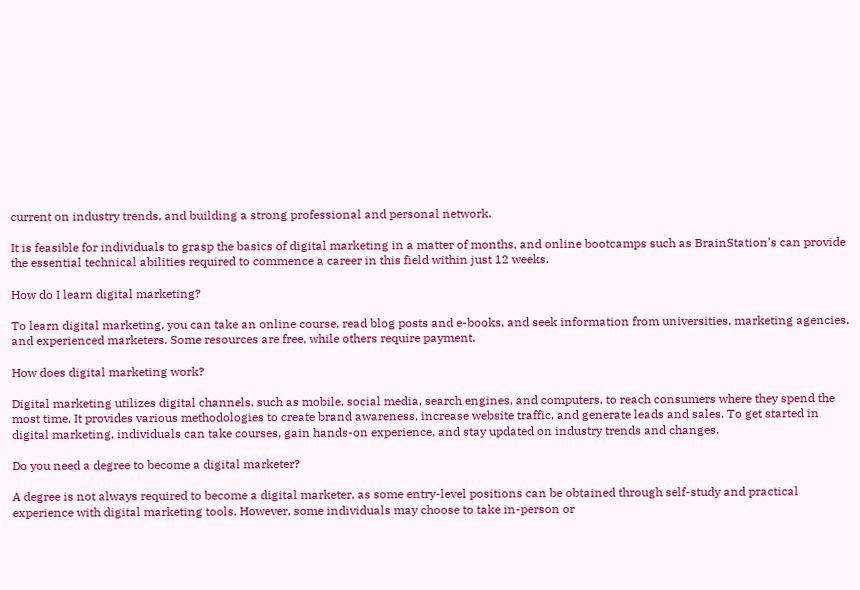current on industry trends, and building a strong professional and personal network.

It is feasible for individuals to grasp the basics of digital marketing in a matter of months, and online bootcamps such as BrainStation's can provide the essential technical abilities required to commence a career in this field within just 12 weeks.

How do I learn digital marketing?

To learn digital marketing, you can take an online course, read blog posts and e-books, and seek information from universities, marketing agencies, and experienced marketers. Some resources are free, while others require payment.

How does digital marketing work?

Digital marketing utilizes digital channels, such as mobile, social media, search engines, and computers, to reach consumers where they spend the most time. It provides various methodologies to create brand awareness, increase website traffic, and generate leads and sales. To get started in digital marketing, individuals can take courses, gain hands-on experience, and stay updated on industry trends and changes.

Do you need a degree to become a digital marketer?

A degree is not always required to become a digital marketer, as some entry-level positions can be obtained through self-study and practical experience with digital marketing tools. However, some individuals may choose to take in-person or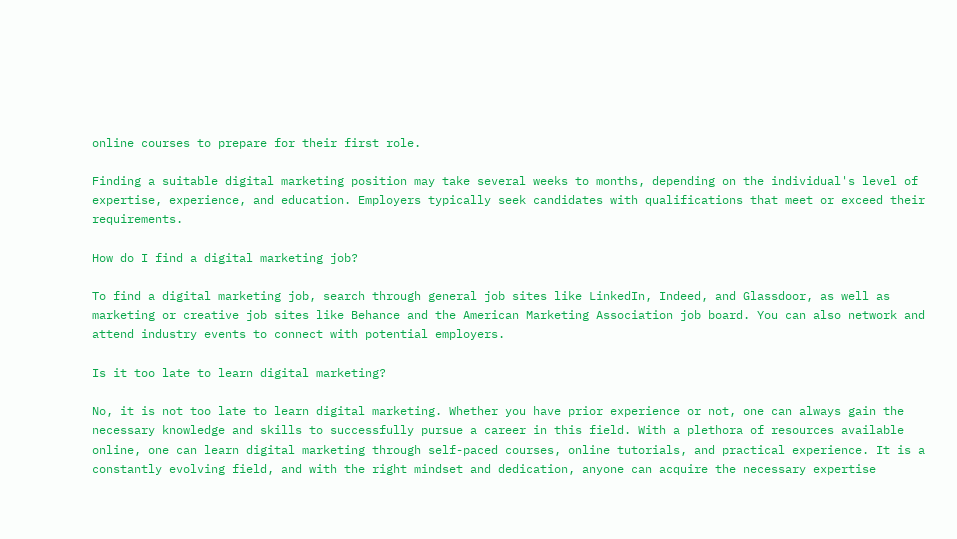online courses to prepare for their first role.

Finding a suitable digital marketing position may take several weeks to months, depending on the individual's level of expertise, experience, and education. Employers typically seek candidates with qualifications that meet or exceed their requirements.

How do I find a digital marketing job?

To find a digital marketing job, search through general job sites like LinkedIn, Indeed, and Glassdoor, as well as marketing or creative job sites like Behance and the American Marketing Association job board. You can also network and attend industry events to connect with potential employers.

Is it too late to learn digital marketing?

No, it is not too late to learn digital marketing. Whether you have prior experience or not, one can always gain the necessary knowledge and skills to successfully pursue a career in this field. With a plethora of resources available online, one can learn digital marketing through self-paced courses, online tutorials, and practical experience. It is a constantly evolving field, and with the right mindset and dedication, anyone can acquire the necessary expertise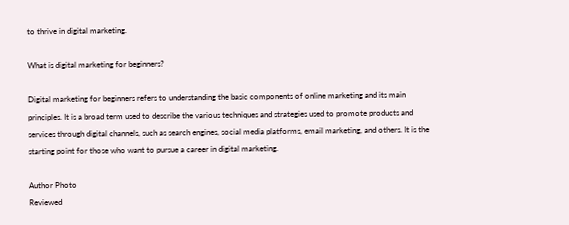to thrive in digital marketing.

What is digital marketing for beginners?

Digital marketing for beginners refers to understanding the basic components of online marketing and its main principles. It is a broad term used to describe the various techniques and strategies used to promote products and services through digital channels, such as search engines, social media platforms, email marketing, and others. It is the starting point for those who want to pursue a career in digital marketing.

Author Photo
Reviewed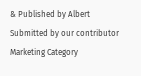& Published by Albert
Submitted by our contributor
Marketing Category